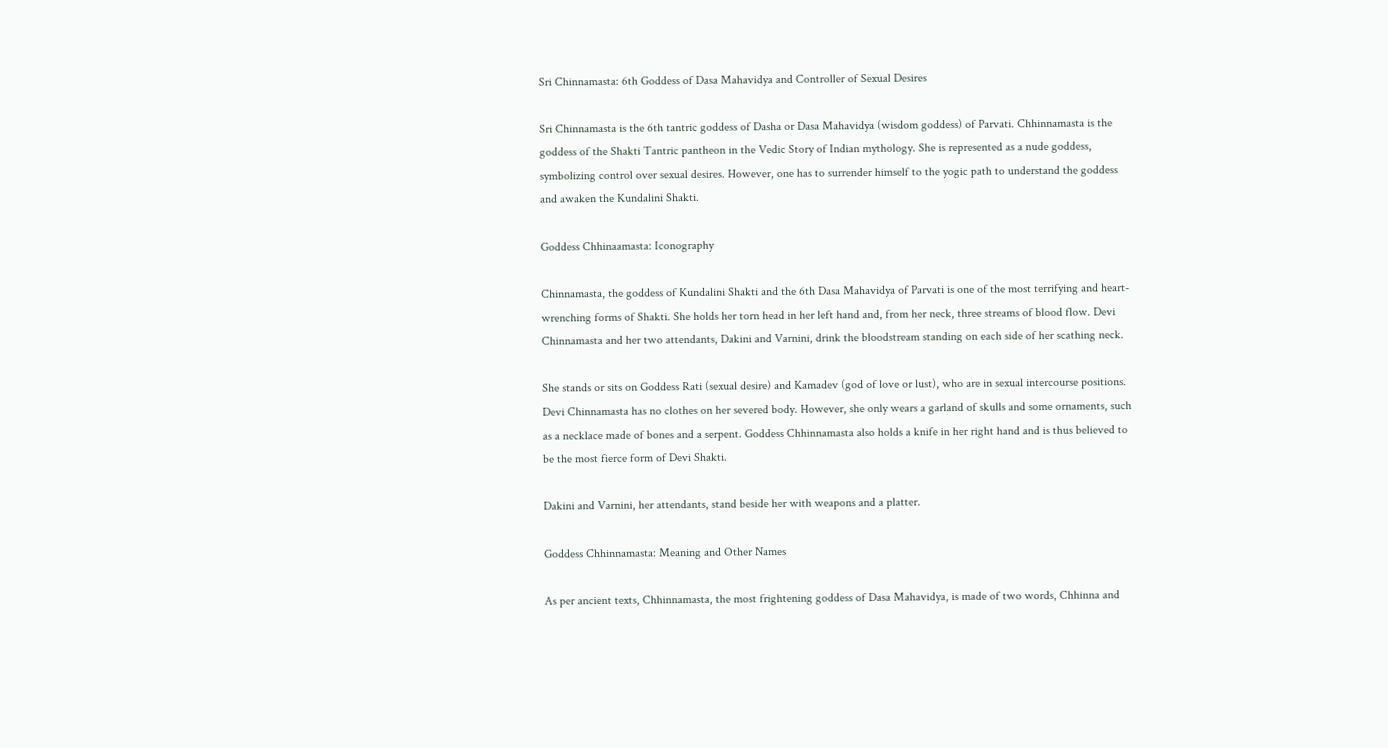Sri Chinnamasta: 6th Goddess of Dasa Mahavidya and Controller of Sexual Desires

Sri Chinnamasta is the 6th tantric goddess of Dasha or Dasa Mahavidya (wisdom goddess) of Parvati. Chhinnamasta is the goddess of the Shakti Tantric pantheon in the Vedic Story of Indian mythology. She is represented as a nude goddess, symbolizing control over sexual desires. However, one has to surrender himself to the yogic path to understand the goddess and awaken the Kundalini Shakti.

Goddess Chhinaamasta: Iconography

Chinnamasta, the goddess of Kundalini Shakti and the 6th Dasa Mahavidya of Parvati is one of the most terrifying and heart-wrenching forms of Shakti. She holds her torn head in her left hand and, from her neck, three streams of blood flow. Devi Chinnamasta and her two attendants, Dakini and Varnini, drink the bloodstream standing on each side of her scathing neck.

She stands or sits on Goddess Rati (sexual desire) and Kamadev (god of love or lust), who are in sexual intercourse positions. Devi Chinnamasta has no clothes on her severed body. However, she only wears a garland of skulls and some ornaments, such as a necklace made of bones and a serpent. Goddess Chhinnamasta also holds a knife in her right hand and is thus believed to be the most fierce form of Devi Shakti.

Dakini and Varnini, her attendants, stand beside her with weapons and a platter.

Goddess Chhinnamasta: Meaning and Other Names

As per ancient texts, Chhinnamasta, the most frightening goddess of Dasa Mahavidya, is made of two words, Chhinna and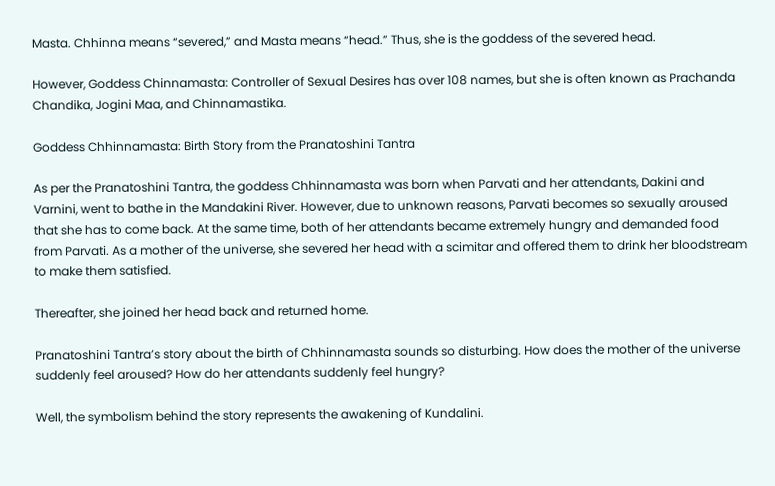Masta. Chhinna means “severed,” and Masta means “head.” Thus, she is the goddess of the severed head.

However, Goddess Chinnamasta: Controller of Sexual Desires has over 108 names, but she is often known as Prachanda Chandika, Jogini Maa, and Chinnamastika.

Goddess Chhinnamasta: Birth Story from the Pranatoshini Tantra

As per the Pranatoshini Tantra, the goddess Chhinnamasta was born when Parvati and her attendants, Dakini and Varnini, went to bathe in the Mandakini River. However, due to unknown reasons, Parvati becomes so sexually aroused that she has to come back. At the same time, both of her attendants became extremely hungry and demanded food from Parvati. As a mother of the universe, she severed her head with a scimitar and offered them to drink her bloodstream to make them satisfied.

Thereafter, she joined her head back and returned home.

Pranatoshini Tantra’s story about the birth of Chhinnamasta sounds so disturbing. How does the mother of the universe suddenly feel aroused? How do her attendants suddenly feel hungry?

Well, the symbolism behind the story represents the awakening of Kundalini.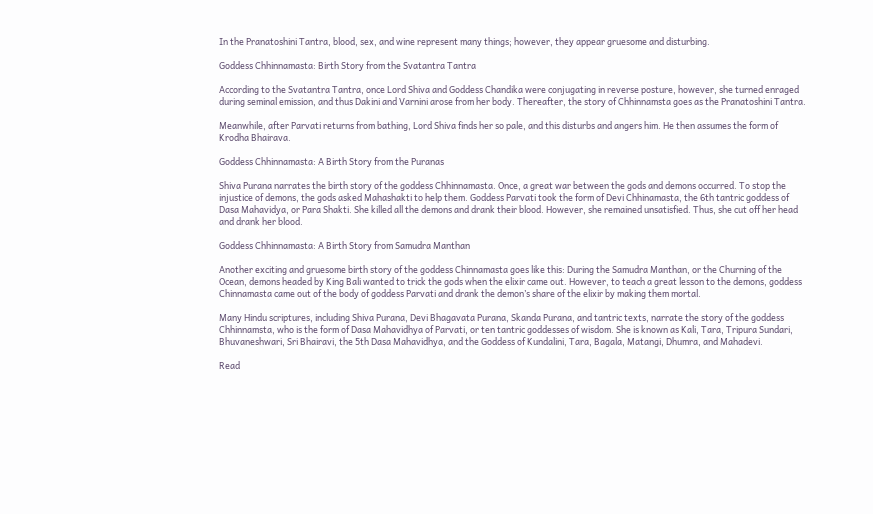In the Pranatoshini Tantra, blood, sex, and wine represent many things; however, they appear gruesome and disturbing.

Goddess Chhinnamasta: Birth Story from the Svatantra Tantra

According to the Svatantra Tantra, once Lord Shiva and Goddess Chandika were conjugating in reverse posture, however, she turned enraged during seminal emission, and thus Dakini and Varnini arose from her body. Thereafter, the story of Chhinnamsta goes as the Pranatoshini Tantra.

Meanwhile, after Parvati returns from bathing, Lord Shiva finds her so pale, and this disturbs and angers him. He then assumes the form of Krodha Bhairava.

Goddess Chhinnamasta: A Birth Story from the Puranas

Shiva Purana narrates the birth story of the goddess Chhinnamasta. Once, a great war between the gods and demons occurred. To stop the injustice of demons, the gods asked Mahashakti to help them. Goddess Parvati took the form of Devi Chhinamasta, the 6th tantric goddess of Dasa Mahavidya, or Para Shakti. She killed all the demons and drank their blood. However, she remained unsatisfied. Thus, she cut off her head and drank her blood.

Goddess Chhinnamasta: A Birth Story from Samudra Manthan

Another exciting and gruesome birth story of the goddess Chinnamasta goes like this: During the Samudra Manthan, or the Churning of the Ocean, demons headed by King Bali wanted to trick the gods when the elixir came out. However, to teach a great lesson to the demons, goddess Chinnamasta came out of the body of goddess Parvati and drank the demon’s share of the elixir by making them mortal.

Many Hindu scriptures, including Shiva Purana, Devi Bhagavata Purana, Skanda Purana, and tantric texts, narrate the story of the goddess Chhinnamsta, who is the form of Dasa Mahavidhya of Parvati, or ten tantric goddesses of wisdom. She is known as Kali, Tara, Tripura Sundari, Bhuvaneshwari, Sri Bhairavi, the 5th Dasa Mahavidhya, and the Goddess of Kundalini, Tara, Bagala, Matangi, Dhumra, and Mahadevi.

Read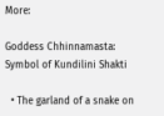More:

Goddess Chhinnamasta: Symbol of Kundilini Shakti

  • The garland of a snake on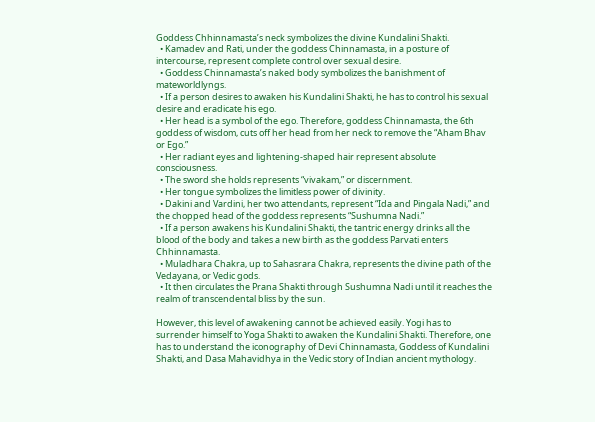Goddess Chhinnamasta’s neck symbolizes the divine Kundalini Shakti.
  • Kamadev and Rati, under the goddess Chinnamasta, in a posture of intercourse, represent complete control over sexual desire.
  • Goddess Chinnamasta’s naked body symbolizes the banishment of mateworldlyngs.
  • If a person desires to awaken his Kundalini Shakti, he has to control his sexual desire and eradicate his ego.
  • Her head is a symbol of the ego. Therefore, goddess Chinnamasta, the 6th goddess of wisdom, cuts off her head from her neck to remove the “Aham Bhav or Ego.”
  • Her radiant eyes and lightening-shaped hair represent absolute consciousness.
  • The sword she holds represents “vivakam,” or discernment.
  • Her tongue symbolizes the limitless power of divinity.
  • Dakini and Vardini, her two attendants, represent “Ida and Pingala Nadi,” and the chopped head of the goddess represents “Sushumna Nadi.”
  • If a person awakens his Kundalini Shakti, the tantric energy drinks all the blood of the body and takes a new birth as the goddess Parvati enters Chhinnamasta.
  • Muladhara Chakra, up to Sahasrara Chakra, represents the divine path of the Vedayana, or Vedic gods.
  • It then circulates the Prana Shakti through Sushumna Nadi until it reaches the realm of transcendental bliss by the sun.

However, this level of awakening cannot be achieved easily. Yogi has to surrender himself to Yoga Shakti to awaken the Kundalini Shakti. Therefore, one has to understand the iconography of Devi Chinnamasta, Goddess of Kundalini Shakti, and Dasa Mahavidhya in the Vedic story of Indian ancient mythology.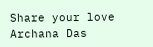Share your love
Archana Das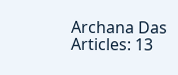Archana Das
Articles: 13